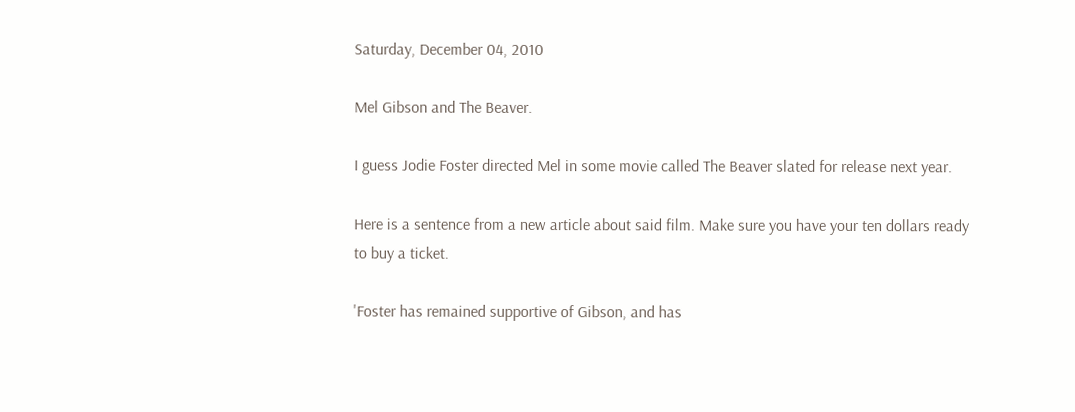Saturday, December 04, 2010

Mel Gibson and The Beaver.

I guess Jodie Foster directed Mel in some movie called The Beaver slated for release next year.

Here is a sentence from a new article about said film. Make sure you have your ten dollars ready to buy a ticket.

'Foster has remained supportive of Gibson, and has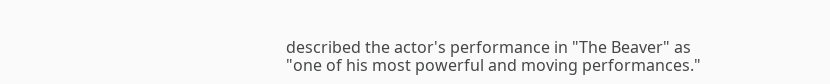described the actor's performance in "The Beaver" as "one of his most powerful and moving performances."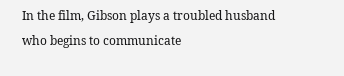In the film, Gibson plays a troubled husband who begins to communicate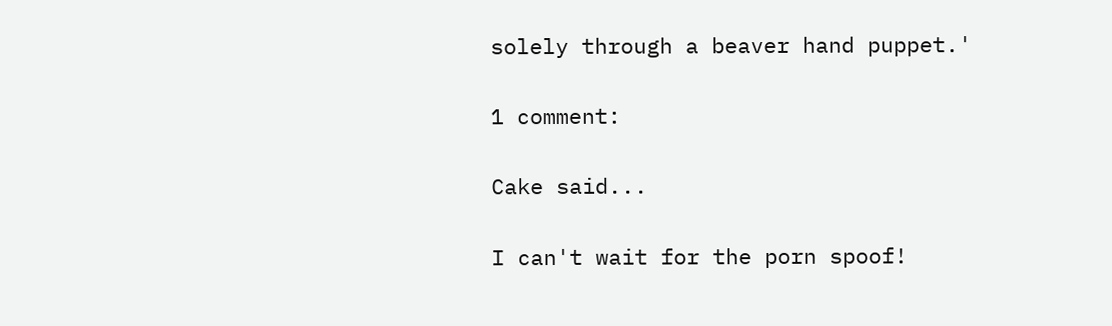solely through a beaver hand puppet.'

1 comment:

Cake said...

I can't wait for the porn spoof!